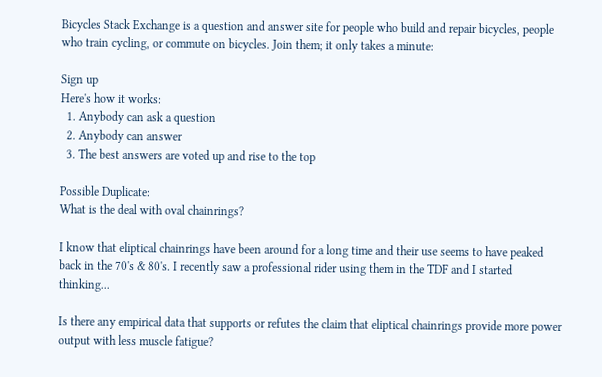Bicycles Stack Exchange is a question and answer site for people who build and repair bicycles, people who train cycling, or commute on bicycles. Join them; it only takes a minute:

Sign up
Here's how it works:
  1. Anybody can ask a question
  2. Anybody can answer
  3. The best answers are voted up and rise to the top

Possible Duplicate:
What is the deal with oval chainrings?

I know that eliptical chainrings have been around for a long time and their use seems to have peaked back in the 70's & 80's. I recently saw a professional rider using them in the TDF and I started thinking...

Is there any empirical data that supports or refutes the claim that eliptical chainrings provide more power output with less muscle fatigue?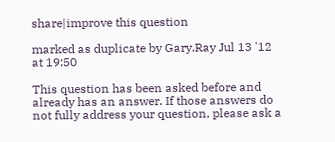share|improve this question

marked as duplicate by Gary.Ray Jul 13 '12 at 19:50

This question has been asked before and already has an answer. If those answers do not fully address your question, please ask a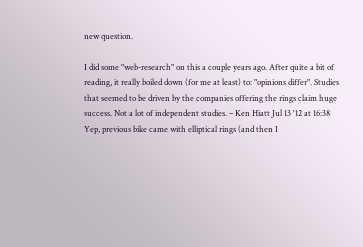new question.

I did some "web-research" on this a couple years ago. After quite a bit of reading, it really boiled down (for me at least) to: "opinions differ". Studies that seemed to be driven by the companies offering the rings claim huge success. Not a lot of independent studies. – Ken Hiatt Jul 13 '12 at 16:38
Yep, previous bike came with elliptical rings (and then I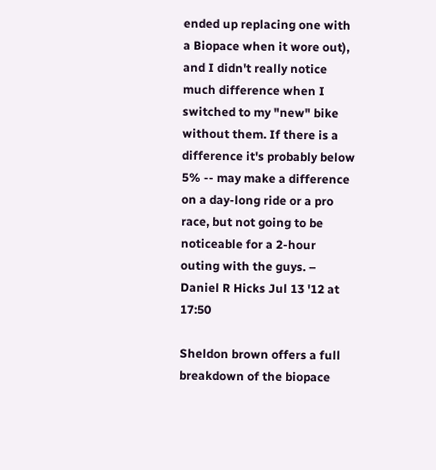ended up replacing one with a Biopace when it wore out), and I didn't really notice much difference when I switched to my "new" bike without them. If there is a difference it's probably below 5% -- may make a difference on a day-long ride or a pro race, but not going to be noticeable for a 2-hour outing with the guys. – Daniel R Hicks Jul 13 '12 at 17:50

Sheldon brown offers a full breakdown of the biopace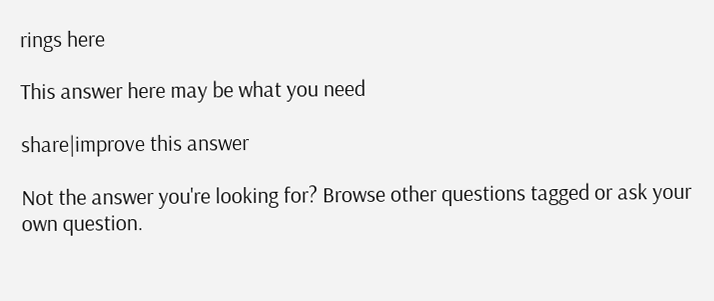rings here

This answer here may be what you need

share|improve this answer

Not the answer you're looking for? Browse other questions tagged or ask your own question.